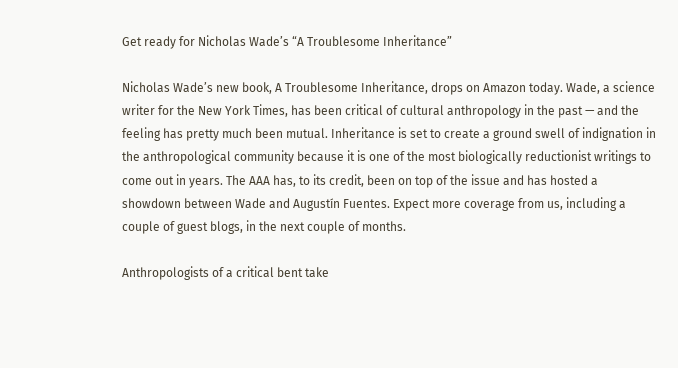Get ready for Nicholas Wade’s “A Troublesome Inheritance”

Nicholas Wade’s new book, A Troublesome Inheritance, drops on Amazon today. Wade, a science writer for the New York Times, has been critical of cultural anthropology in the past — and the feeling has pretty much been mutual. Inheritance is set to create a ground swell of indignation in the anthropological community because it is one of the most biologically reductionist writings to come out in years. The AAA has, to its credit, been on top of the issue and has hosted a showdown between Wade and Augustín Fuentes. Expect more coverage from us, including a couple of guest blogs, in the next couple of months.

Anthropologists of a critical bent take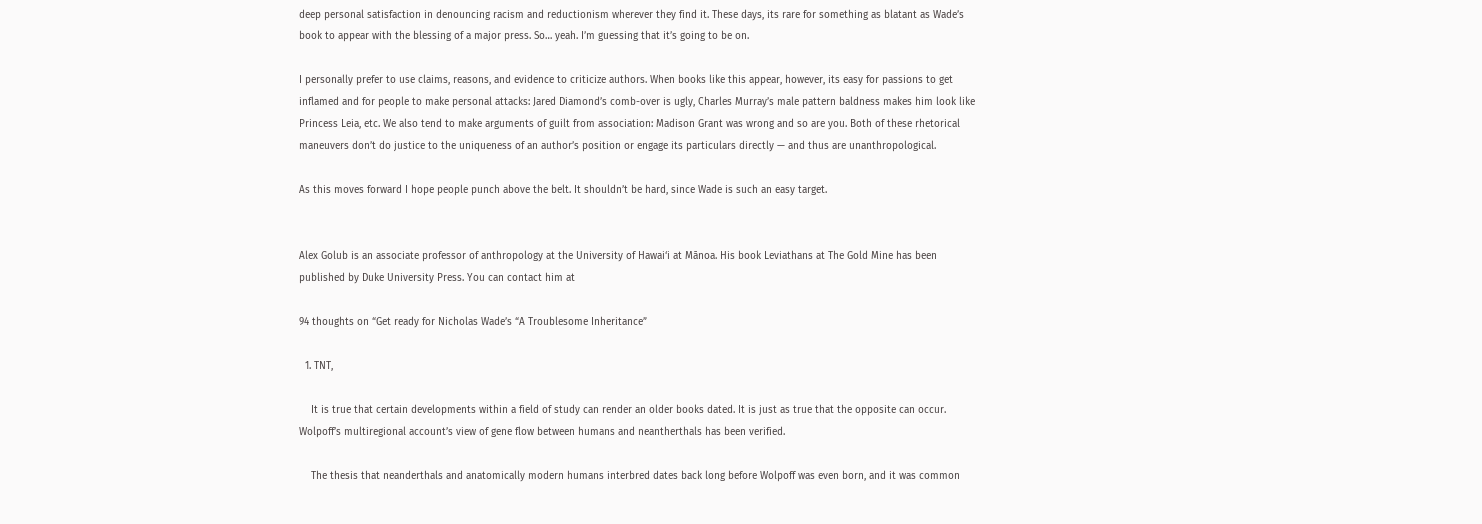deep personal satisfaction in denouncing racism and reductionism wherever they find it. These days, its rare for something as blatant as Wade’s book to appear with the blessing of a major press. So… yeah. I’m guessing that it’s going to be on.

I personally prefer to use claims, reasons, and evidence to criticize authors. When books like this appear, however, its easy for passions to get inflamed and for people to make personal attacks: Jared Diamond’s comb-over is ugly, Charles Murray’s male pattern baldness makes him look like Princess Leia, etc. We also tend to make arguments of guilt from association: Madison Grant was wrong and so are you. Both of these rhetorical maneuvers don’t do justice to the uniqueness of an author’s position or engage its particulars directly — and thus are unanthropological.

As this moves forward I hope people punch above the belt. It shouldn’t be hard, since Wade is such an easy target.


Alex Golub is an associate professor of anthropology at the University of Hawai‘i at Mānoa. His book Leviathans at The Gold Mine has been published by Duke University Press. You can contact him at

94 thoughts on “Get ready for Nicholas Wade’s “A Troublesome Inheritance”

  1. TNT,

    It is true that certain developments within a field of study can render an older books dated. It is just as true that the opposite can occur. Wolpoff’s multiregional account’s view of gene flow between humans and neantherthals has been verified.

    The thesis that neanderthals and anatomically modern humans interbred dates back long before Wolpoff was even born, and it was common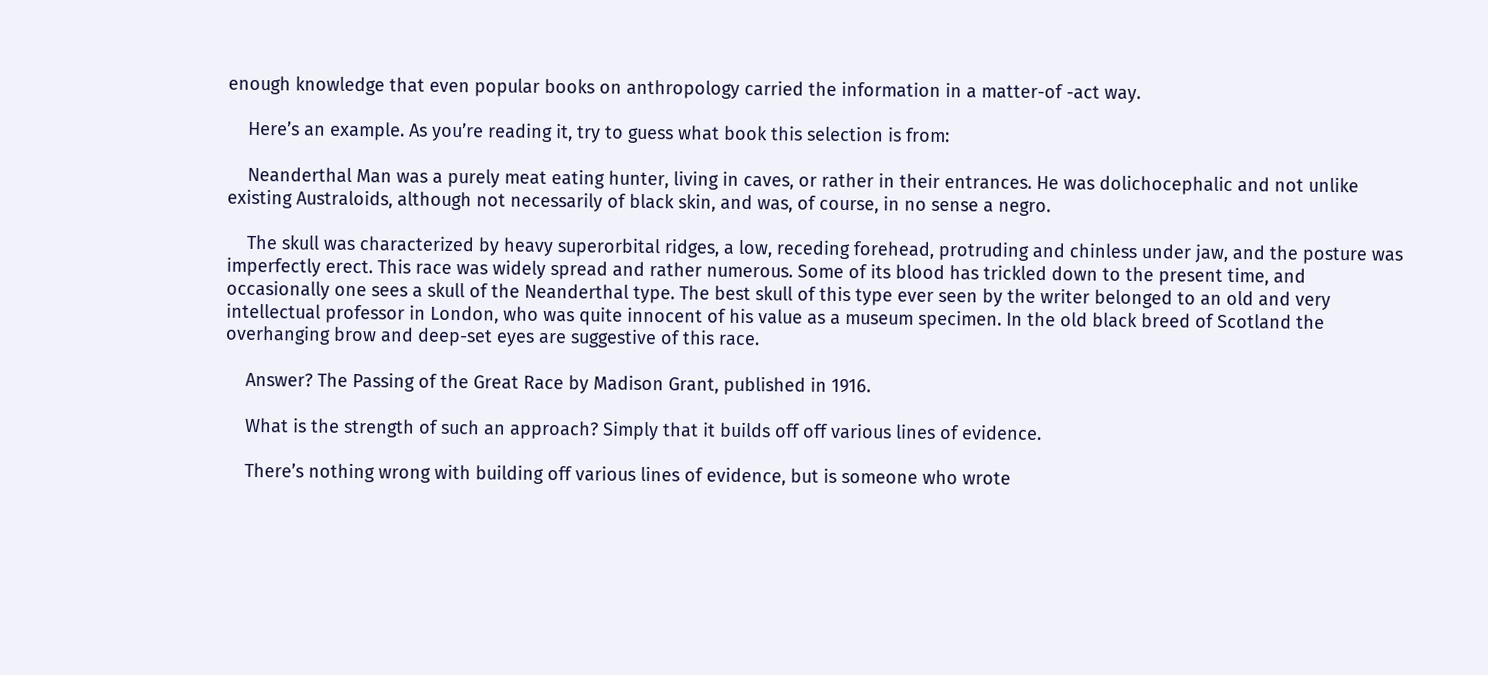enough knowledge that even popular books on anthropology carried the information in a matter-of -act way.

    Here’s an example. As you’re reading it, try to guess what book this selection is from:

    Neanderthal Man was a purely meat eating hunter, living in caves, or rather in their entrances. He was dolichocephalic and not unlike existing Australoids, although not necessarily of black skin, and was, of course, in no sense a negro.

    The skull was characterized by heavy superorbital ridges, a low, receding forehead, protruding and chinless under jaw, and the posture was imperfectly erect. This race was widely spread and rather numerous. Some of its blood has trickled down to the present time, and occasionally one sees a skull of the Neanderthal type. The best skull of this type ever seen by the writer belonged to an old and very intellectual professor in London, who was quite innocent of his value as a museum specimen. In the old black breed of Scotland the overhanging brow and deep-set eyes are suggestive of this race.

    Answer? The Passing of the Great Race by Madison Grant, published in 1916.

    What is the strength of such an approach? Simply that it builds off off various lines of evidence.

    There’s nothing wrong with building off various lines of evidence, but is someone who wrote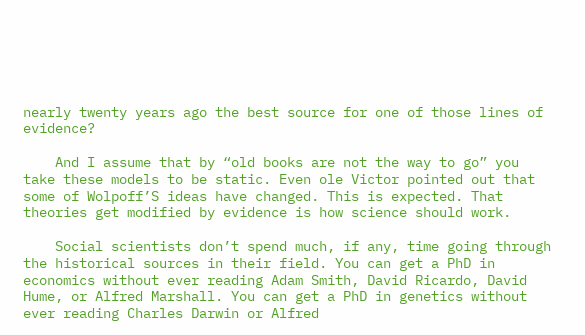nearly twenty years ago the best source for one of those lines of evidence?

    And I assume that by “old books are not the way to go” you take these models to be static. Even ole Victor pointed out that some of Wolpoff’S ideas have changed. This is expected. That theories get modified by evidence is how science should work.

    Social scientists don’t spend much, if any, time going through the historical sources in their field. You can get a PhD in economics without ever reading Adam Smith, David Ricardo, David Hume, or Alfred Marshall. You can get a PhD in genetics without ever reading Charles Darwin or Alfred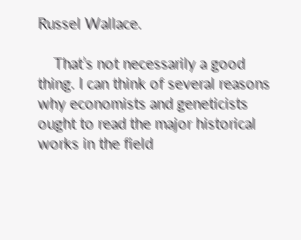Russel Wallace.

    That’s not necessarily a good thing. I can think of several reasons why economists and geneticists ought to read the major historical works in the field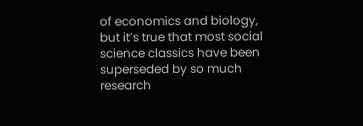of economics and biology, but it’s true that most social science classics have been superseded by so much research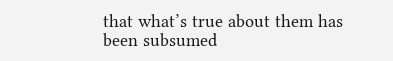that what’s true about them has been subsumed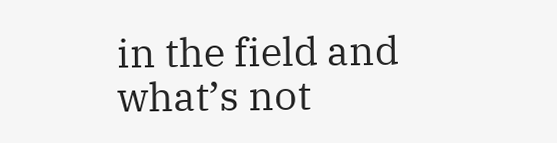in the field and what’s not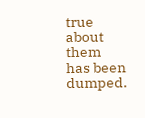true about them has been dumped.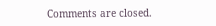Comments are closed.